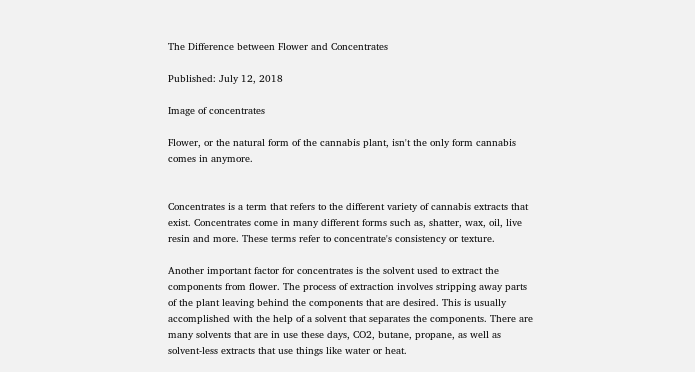The Difference between Flower and Concentrates

Published: July 12, 2018

Image of concentrates

Flower, or the natural form of the cannabis plant, isn't the only form cannabis comes in anymore.


Concentrates is a term that refers to the different variety of cannabis extracts that exist. Concentrates come in many different forms such as, shatter, wax, oil, live resin and more. These terms refer to concentrate's consistency or texture.

Another important factor for concentrates is the solvent used to extract the components from flower. The process of extraction involves stripping away parts of the plant leaving behind the components that are desired. This is usually accomplished with the help of a solvent that separates the components. There are many solvents that are in use these days, CO2, butane, propane, as well as solvent-less extracts that use things like water or heat.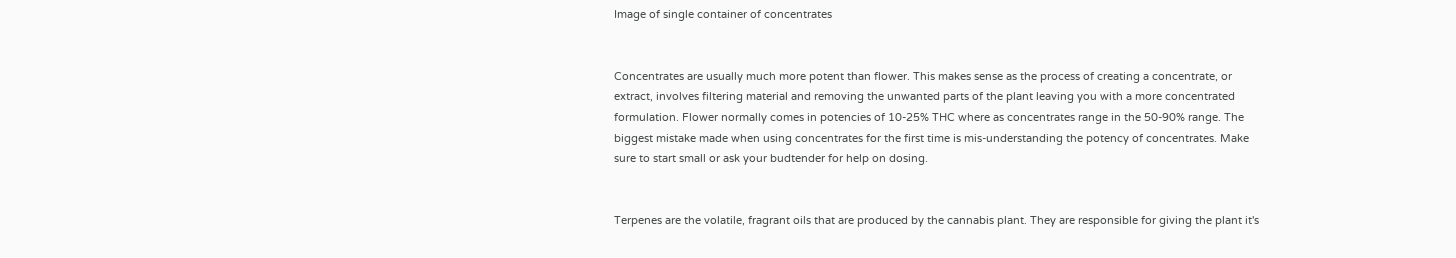Image of single container of concentrates


Concentrates are usually much more potent than flower. This makes sense as the process of creating a concentrate, or extract, involves filtering material and removing the unwanted parts of the plant leaving you with a more concentrated formulation. Flower normally comes in potencies of 10-25% THC where as concentrates range in the 50-90% range. The biggest mistake made when using concentrates for the first time is mis-understanding the potency of concentrates. Make sure to start small or ask your budtender for help on dosing.


Terpenes are the volatile, fragrant oils that are produced by the cannabis plant. They are responsible for giving the plant it's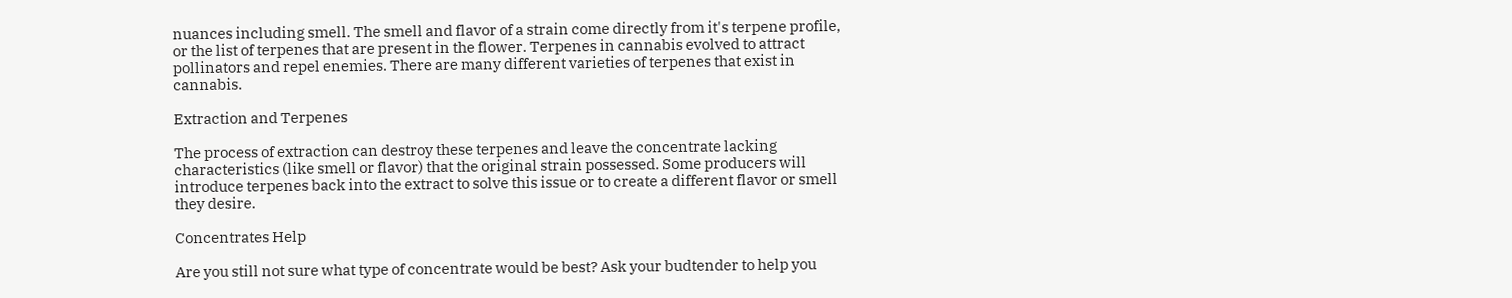nuances including smell. The smell and flavor of a strain come directly from it's terpene profile, or the list of terpenes that are present in the flower. Terpenes in cannabis evolved to attract pollinators and repel enemies. There are many different varieties of terpenes that exist in cannabis.

Extraction and Terpenes

The process of extraction can destroy these terpenes and leave the concentrate lacking characteristics (like smell or flavor) that the original strain possessed. Some producers will introduce terpenes back into the extract to solve this issue or to create a different flavor or smell they desire.

Concentrates Help

Are you still not sure what type of concentrate would be best? Ask your budtender to help you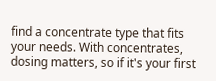find a concentrate type that fits your needs. With concentrates, dosing matters, so if it's your first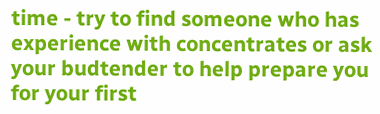time - try to find someone who has experience with concentrates or ask your budtender to help prepare you for your first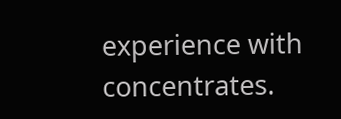experience with concentrates.